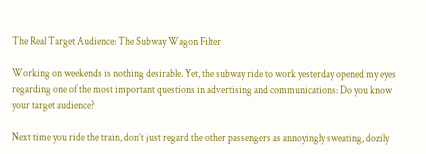The Real Target Audience: The Subway Wagon Filter

Working on weekends is nothing desirable. Yet, the subway ride to work yesterday opened my eyes regarding one of the most important questions in advertising and communications: Do you know your target audience?

Next time you ride the train, don’t just regard the other passengers as annoyingly sweating, dozily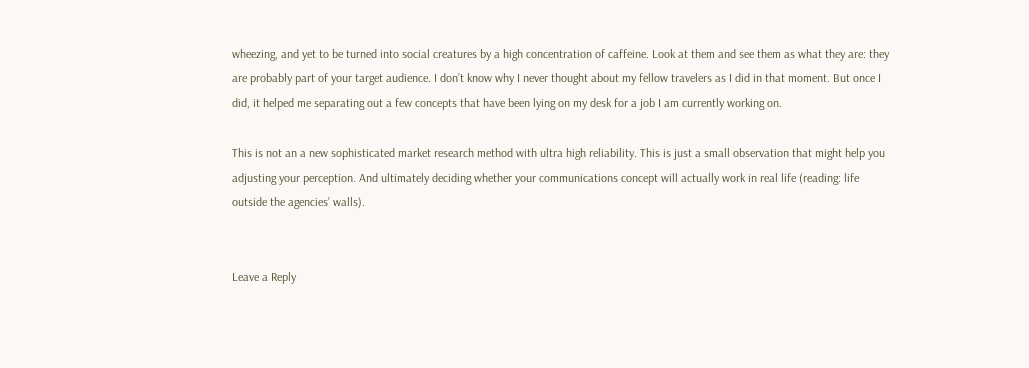wheezing, and yet to be turned into social creatures by a high concentration of caffeine. Look at them and see them as what they are: they are probably part of your target audience. I don’t know why I never thought about my fellow travelers as I did in that moment. But once I did, it helped me separating out a few concepts that have been lying on my desk for a job I am currently working on.

This is not an a new sophisticated market research method with ultra high reliability. This is just a small observation that might help you adjusting your perception. And ultimately deciding whether your communications concept will actually work in real life (reading: life outside the agencies’ walls).


Leave a Reply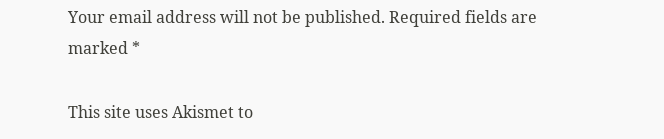Your email address will not be published. Required fields are marked *

This site uses Akismet to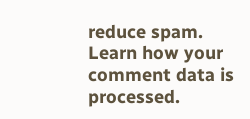reduce spam. Learn how your comment data is processed.